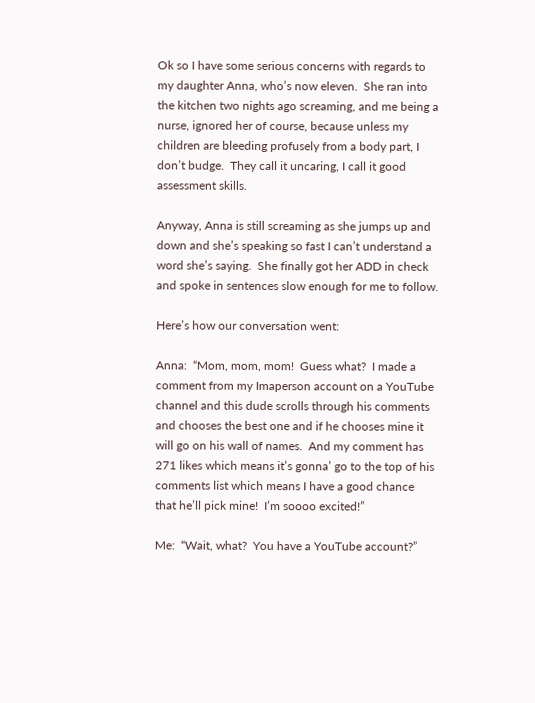Ok so I have some serious concerns with regards to my daughter Anna, who’s now eleven.  She ran into the kitchen two nights ago screaming, and me being a nurse, ignored her of course, because unless my children are bleeding profusely from a body part, I don’t budge.  They call it uncaring, I call it good assessment skills.

Anyway, Anna is still screaming as she jumps up and down and she’s speaking so fast I can’t understand a word she’s saying.  She finally got her ADD in check and spoke in sentences slow enough for me to follow.

Here’s how our conversation went:

Anna:  “Mom, mom, mom!  Guess what?  I made a comment from my Imaperson account on a YouTube channel and this dude scrolls through his comments and chooses the best one and if he chooses mine it will go on his wall of names.  And my comment has 271 likes which means it’s gonna’ go to the top of his comments list which means I have a good chance that he’ll pick mine!  I’m soooo excited!”

Me:  “Wait, what?  You have a YouTube account?”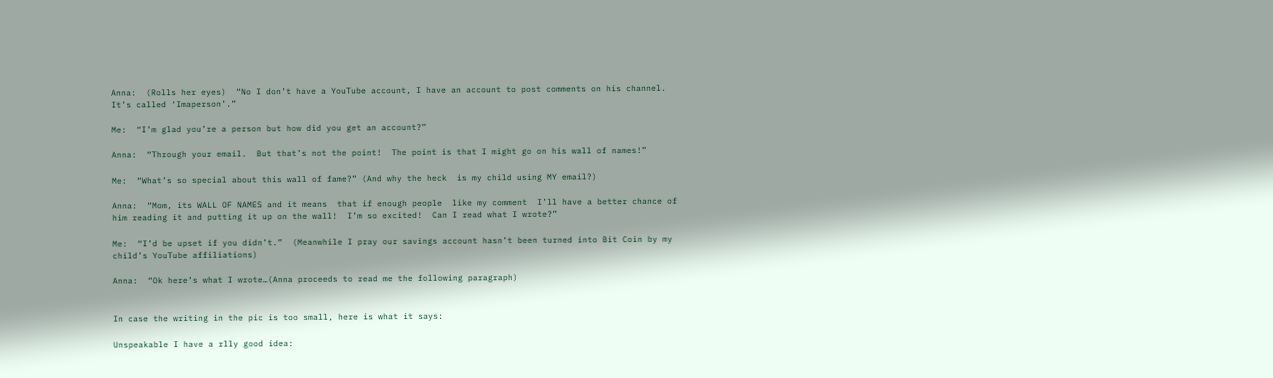Anna:  (Rolls her eyes)  “No I don’t have a YouTube account, I have an account to post comments on his channel.  It’s called ‘Imaperson’.”

Me:  “I’m glad you’re a person but how did you get an account?”

Anna:  “Through your email.  But that’s not the point!  The point is that I might go on his wall of names!”

Me:  “What’s so special about this wall of fame?” (And why the heck  is my child using MY email?)

Anna:  “Mom, its WALL OF NAMES and it means  that if enough people  like my comment  I’ll have a better chance of him reading it and putting it up on the wall!  I’m so excited!  Can I read what I wrote?”

Me:  “I’d be upset if you didn’t.”  (Meanwhile I pray our savings account hasn’t been turned into Bit Coin by my child’s YouTube affiliations)

Anna:  “Ok here’s what I wrote…(Anna proceeds to read me the following paragraph)


In case the writing in the pic is too small, here is what it says:

Unspeakable I have a rlly good idea: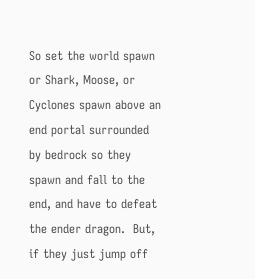So set the world spawn or Shark, Moose, or Cyclones spawn above an end portal surrounded by bedrock so they spawn and fall to the end, and have to defeat the ender dragon.  But, if they just jump off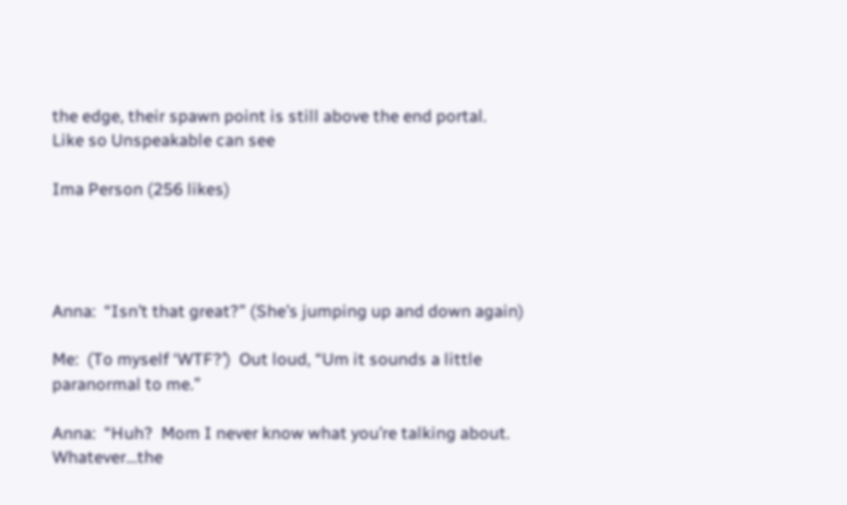the edge, their spawn point is still above the end portal.  Like so Unspeakable can see

Ima Person (256 likes)




Anna:  “Isn’t that great?” (She’s jumping up and down again)

Me:  (To myself ‘WTF?’)  Out loud, “Um it sounds a little paranormal to me.”

Anna:  “Huh?  Mom I never know what you’re talking about.  Whatever…the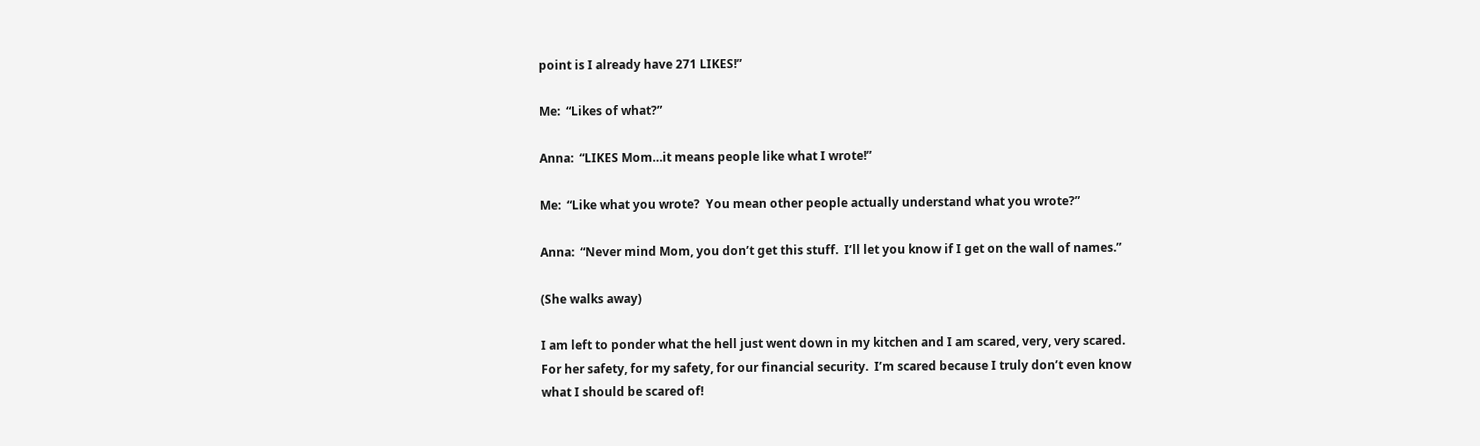point is I already have 271 LIKES!”

Me:  “Likes of what?”

Anna:  “LIKES Mom…it means people like what I wrote!”

Me:  “Like what you wrote?  You mean other people actually understand what you wrote?”

Anna:  “Never mind Mom, you don’t get this stuff.  I’ll let you know if I get on the wall of names.”

(She walks away)

I am left to ponder what the hell just went down in my kitchen and I am scared, very, very scared.  For her safety, for my safety, for our financial security.  I’m scared because I truly don’t even know what I should be scared of!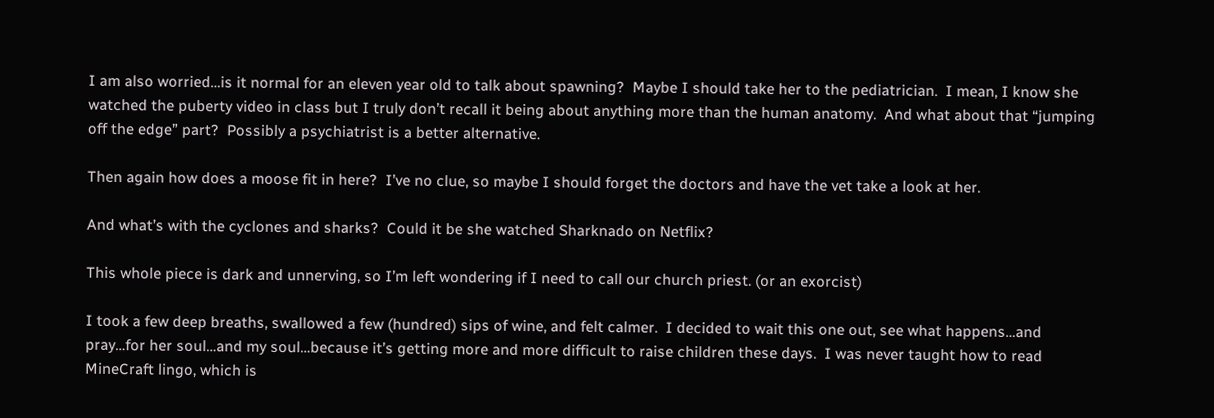I am also worried…is it normal for an eleven year old to talk about spawning?  Maybe I should take her to the pediatrician.  I mean, I know she watched the puberty video in class but I truly don’t recall it being about anything more than the human anatomy.  And what about that “jumping off the edge” part?  Possibly a psychiatrist is a better alternative.

Then again how does a moose fit in here?  I’ve no clue, so maybe I should forget the doctors and have the vet take a look at her.

And what’s with the cyclones and sharks?  Could it be she watched Sharknado on Netflix?

This whole piece is dark and unnerving, so I’m left wondering if I need to call our church priest. (or an exorcist)

I took a few deep breaths, swallowed a few (hundred) sips of wine, and felt calmer.  I decided to wait this one out, see what happens…and pray…for her soul…and my soul…because it’s getting more and more difficult to raise children these days.  I was never taught how to read MineCraft lingo, which is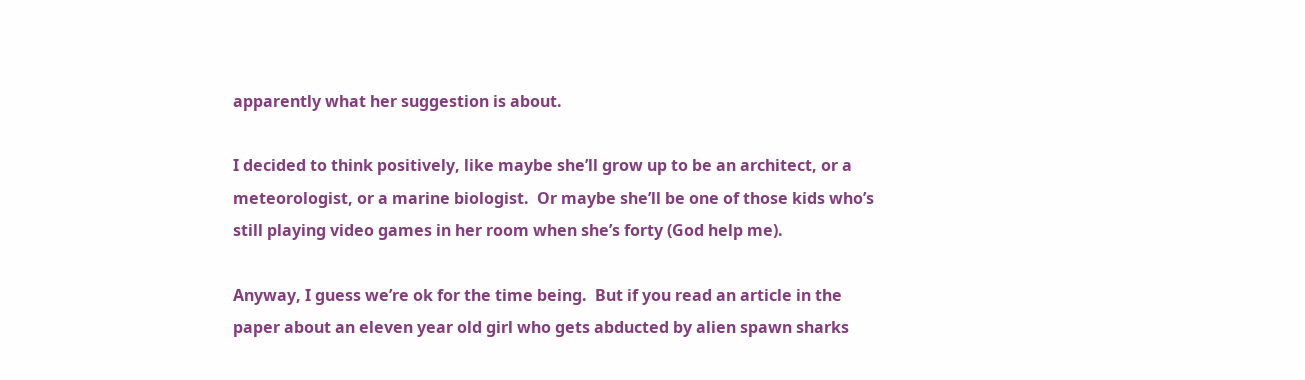apparently what her suggestion is about.

I decided to think positively, like maybe she’ll grow up to be an architect, or a meteorologist, or a marine biologist.  Or maybe she’ll be one of those kids who’s still playing video games in her room when she’s forty (God help me).

Anyway, I guess we’re ok for the time being.  But if you read an article in the paper about an eleven year old girl who gets abducted by alien spawn sharks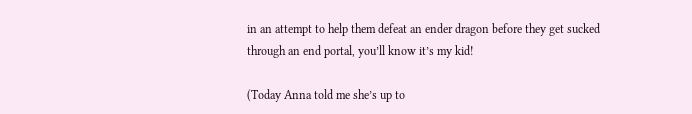in an attempt to help them defeat an ender dragon before they get sucked through an end portal, you’ll know it’s my kid!

(Today Anna told me she’s up to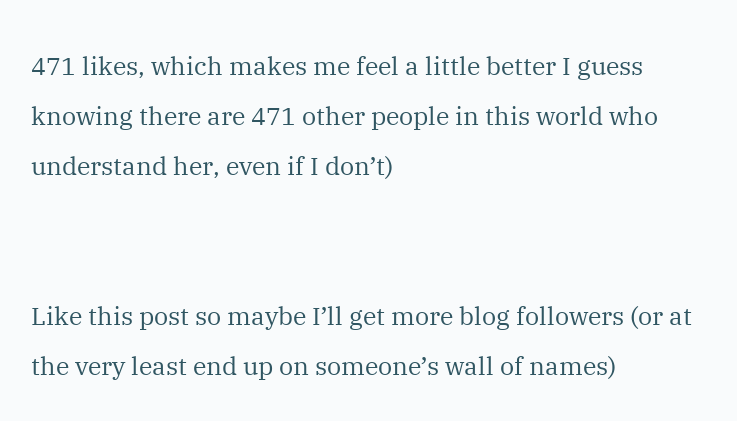471 likes, which makes me feel a little better I guess knowing there are 471 other people in this world who understand her, even if I don’t)


Like this post so maybe I’ll get more blog followers (or at the very least end up on someone’s wall of names)